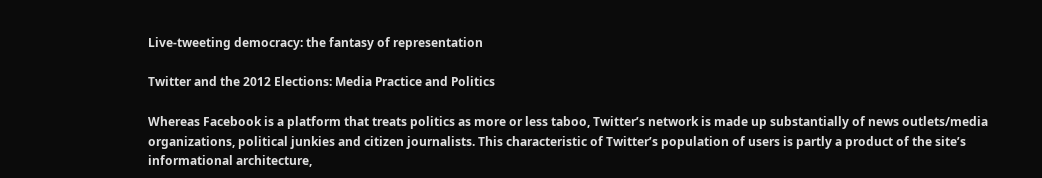Live-tweeting democracy: the fantasy of representation

Twitter and the 2012 Elections: Media Practice and Politics

Whereas Facebook is a platform that treats politics as more or less taboo, Twitter’s network is made up substantially of news outlets/media organizations, political junkies and citizen journalists. This characteristic of Twitter’s population of users is partly a product of the site’s informational architecture,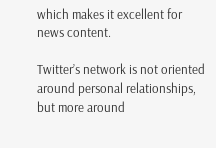which makes it excellent for news content.

Twitter’s network is not oriented around personal relationships, but more around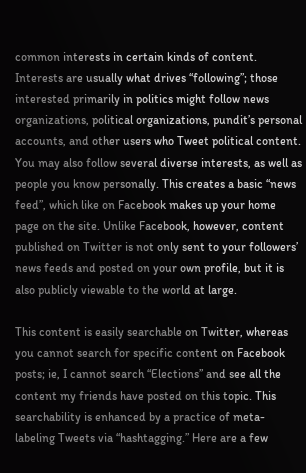common interests in certain kinds of content. Interests are usually what drives “following”; those interested primarily in politics might follow news organizations, political organizations, pundit’s personal accounts, and other users who Tweet political content. You may also follow several diverse interests, as well as people you know personally. This creates a basic “news feed”, which like on Facebook makes up your home page on the site. Unlike Facebook, however, content published on Twitter is not only sent to your followers’ news feeds and posted on your own profile, but it is also publicly viewable to the world at large.

This content is easily searchable on Twitter, whereas you cannot search for specific content on Facebook posts; ie, I cannot search “Elections” and see all the content my friends have posted on this topic. This searchability is enhanced by a practice of meta-labeling Tweets via “hashtagging.” Here are a few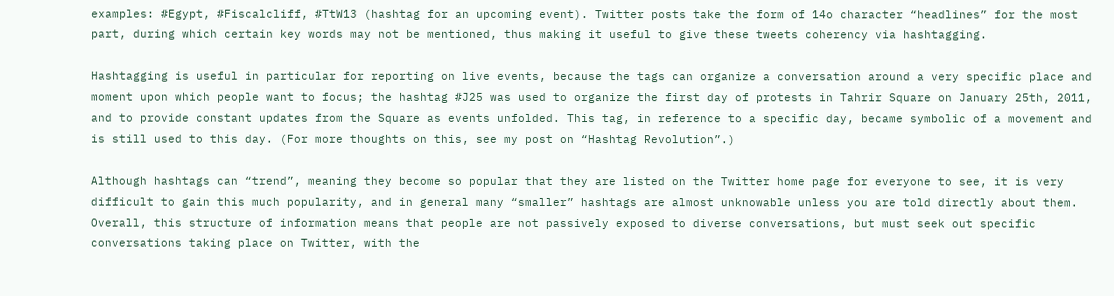examples: #Egypt, #Fiscalcliff, #TtW13 (hashtag for an upcoming event). Twitter posts take the form of 14o character “headlines” for the most part, during which certain key words may not be mentioned, thus making it useful to give these tweets coherency via hashtagging.

Hashtagging is useful in particular for reporting on live events, because the tags can organize a conversation around a very specific place and moment upon which people want to focus; the hashtag #J25 was used to organize the first day of protests in Tahrir Square on January 25th, 2011, and to provide constant updates from the Square as events unfolded. This tag, in reference to a specific day, became symbolic of a movement and is still used to this day. (For more thoughts on this, see my post on “Hashtag Revolution”.)

Although hashtags can “trend”, meaning they become so popular that they are listed on the Twitter home page for everyone to see, it is very difficult to gain this much popularity, and in general many “smaller” hashtags are almost unknowable unless you are told directly about them. Overall, this structure of information means that people are not passively exposed to diverse conversations, but must seek out specific conversations taking place on Twitter, with the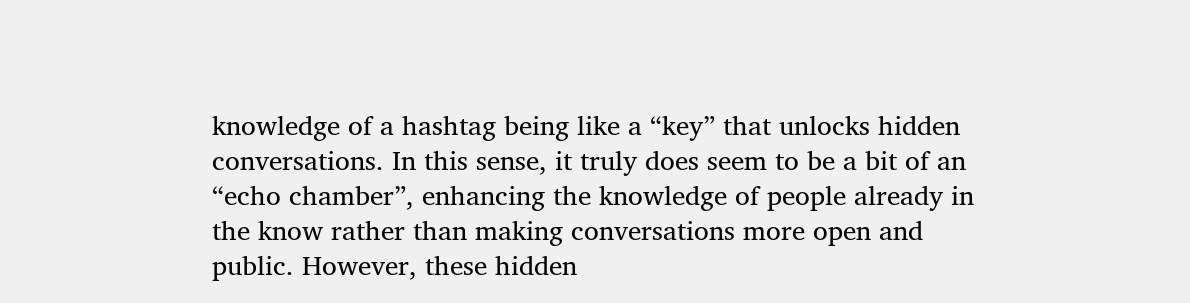knowledge of a hashtag being like a “key” that unlocks hidden conversations. In this sense, it truly does seem to be a bit of an “echo chamber”, enhancing the knowledge of people already in the know rather than making conversations more open and public. However, these hidden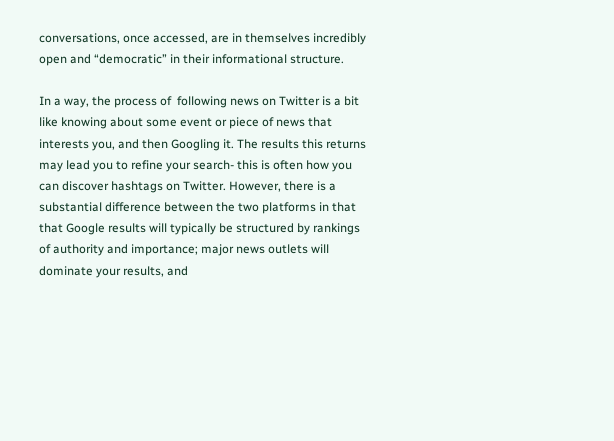conversations, once accessed, are in themselves incredibly open and “democratic” in their informational structure.

In a way, the process of  following news on Twitter is a bit like knowing about some event or piece of news that interests you, and then Googling it. The results this returns may lead you to refine your search- this is often how you can discover hashtags on Twitter. However, there is a substantial difference between the two platforms in that that Google results will typically be structured by rankings of authority and importance; major news outlets will dominate your results, and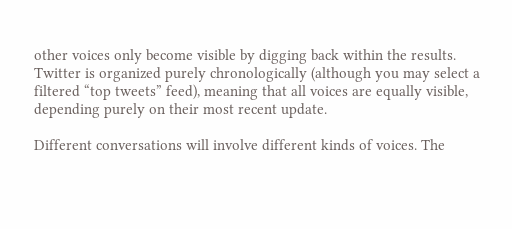other voices only become visible by digging back within the results. Twitter is organized purely chronologically (although you may select a filtered “top tweets” feed), meaning that all voices are equally visible, depending purely on their most recent update.

Different conversations will involve different kinds of voices. The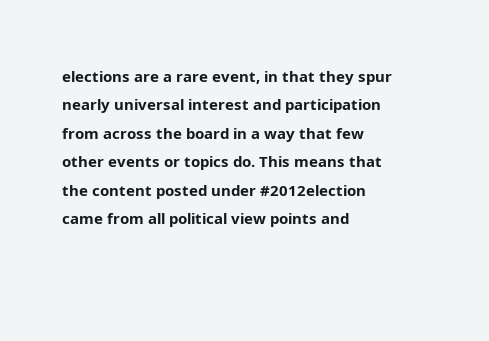elections are a rare event, in that they spur nearly universal interest and participation from across the board in a way that few other events or topics do. This means that the content posted under #2012election came from all political view points and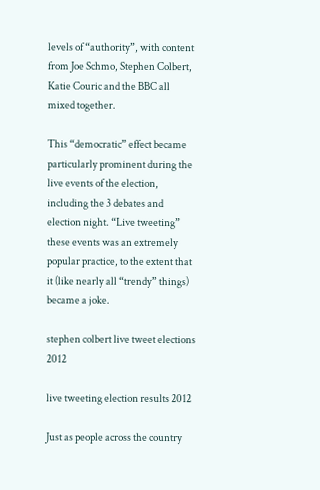levels of “authority”, with content from Joe Schmo, Stephen Colbert, Katie Couric and the BBC all mixed together.

This “democratic” effect became particularly prominent during the live events of the election, including the 3 debates and election night. “Live tweeting” these events was an extremely popular practice, to the extent that it (like nearly all “trendy” things) became a joke.

stephen colbert live tweet elections 2012

live tweeting election results 2012

Just as people across the country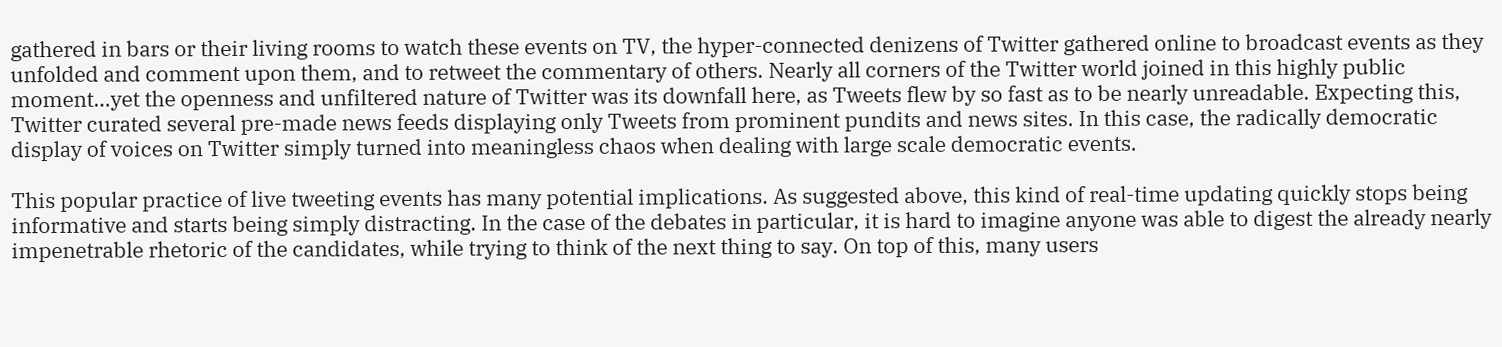gathered in bars or their living rooms to watch these events on TV, the hyper-connected denizens of Twitter gathered online to broadcast events as they unfolded and comment upon them, and to retweet the commentary of others. Nearly all corners of the Twitter world joined in this highly public moment…yet the openness and unfiltered nature of Twitter was its downfall here, as Tweets flew by so fast as to be nearly unreadable. Expecting this, Twitter curated several pre-made news feeds displaying only Tweets from prominent pundits and news sites. In this case, the radically democratic display of voices on Twitter simply turned into meaningless chaos when dealing with large scale democratic events.

This popular practice of live tweeting events has many potential implications. As suggested above, this kind of real-time updating quickly stops being informative and starts being simply distracting. In the case of the debates in particular, it is hard to imagine anyone was able to digest the already nearly impenetrable rhetoric of the candidates, while trying to think of the next thing to say. On top of this, many users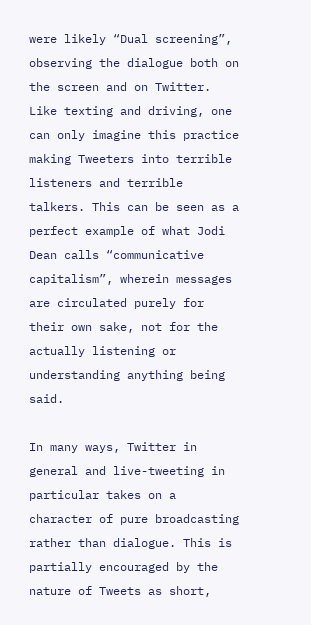were likely “Dual screening”, observing the dialogue both on the screen and on Twitter. Like texting and driving, one can only imagine this practice making Tweeters into terrible listeners and terrible talkers. This can be seen as a perfect example of what Jodi Dean calls “communicative capitalism”, wherein messages are circulated purely for their own sake, not for the actually listening or understanding anything being said.

In many ways, Twitter in general and live-tweeting in particular takes on a character of pure broadcasting rather than dialogue. This is partially encouraged by the nature of Tweets as short,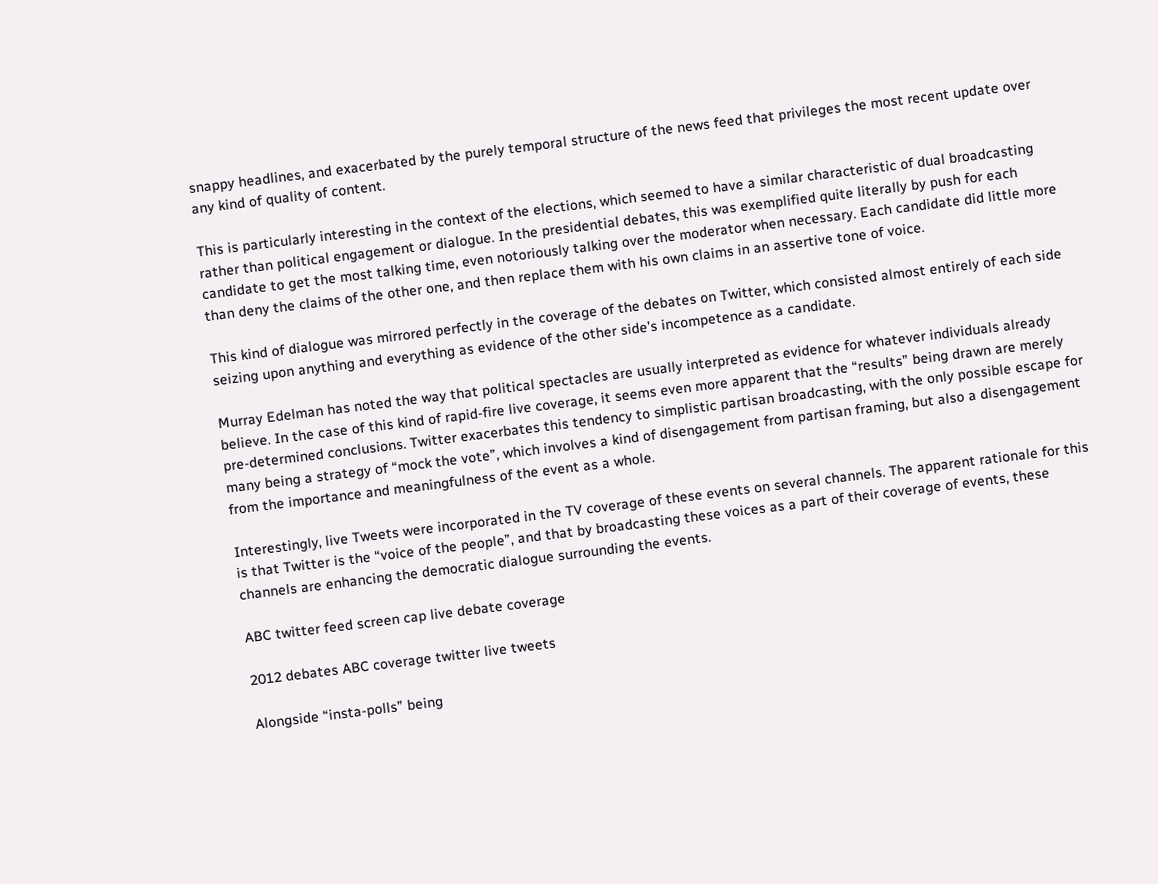snappy headlines, and exacerbated by the purely temporal structure of the news feed that privileges the most recent update over any kind of quality of content.

This is particularly interesting in the context of the elections, which seemed to have a similar characteristic of dual broadcasting rather than political engagement or dialogue. In the presidential debates, this was exemplified quite literally by push for each candidate to get the most talking time, even notoriously talking over the moderator when necessary. Each candidate did little more than deny the claims of the other one, and then replace them with his own claims in an assertive tone of voice.

This kind of dialogue was mirrored perfectly in the coverage of the debates on Twitter, which consisted almost entirely of each side seizing upon anything and everything as evidence of the other side’s incompetence as a candidate.

Murray Edelman has noted the way that political spectacles are usually interpreted as evidence for whatever individuals already believe. In the case of this kind of rapid-fire live coverage, it seems even more apparent that the “results” being drawn are merely pre-determined conclusions. Twitter exacerbates this tendency to simplistic partisan broadcasting, with the only possible escape for many being a strategy of “mock the vote”, which involves a kind of disengagement from partisan framing, but also a disengagement from the importance and meaningfulness of the event as a whole.

Interestingly, live Tweets were incorporated in the TV coverage of these events on several channels. The apparent rationale for this is that Twitter is the “voice of the people”, and that by broadcasting these voices as a part of their coverage of events, these channels are enhancing the democratic dialogue surrounding the events.

ABC twitter feed screen cap live debate coverage

2012 debates ABC coverage twitter live tweets

Alongside “insta-polls” being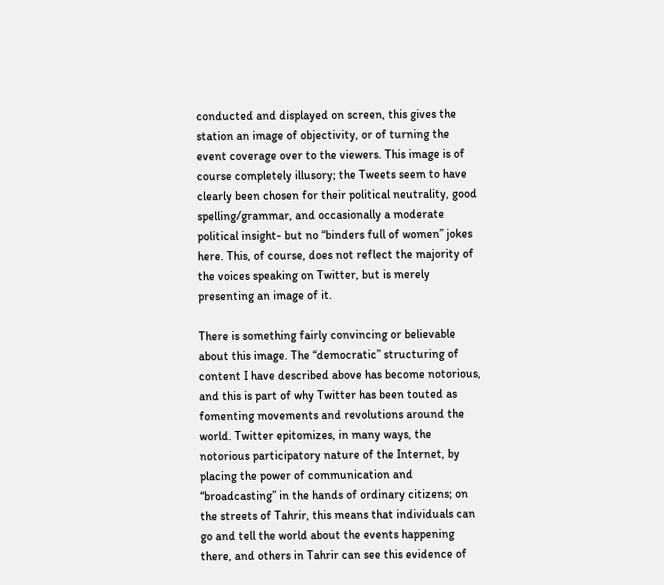conducted and displayed on screen, this gives the station an image of objectivity, or of turning the event coverage over to the viewers. This image is of course completely illusory; the Tweets seem to have clearly been chosen for their political neutrality, good spelling/grammar, and occasionally a moderate political insight- but no “binders full of women” jokes here. This, of course, does not reflect the majority of the voices speaking on Twitter, but is merely presenting an image of it.

There is something fairly convincing or believable about this image. The “democratic” structuring of content I have described above has become notorious, and this is part of why Twitter has been touted as fomenting movements and revolutions around the world. Twitter epitomizes, in many ways, the notorious participatory nature of the Internet, by placing the power of communication and “broadcasting” in the hands of ordinary citizens; on the streets of Tahrir, this means that individuals can go and tell the world about the events happening there, and others in Tahrir can see this evidence of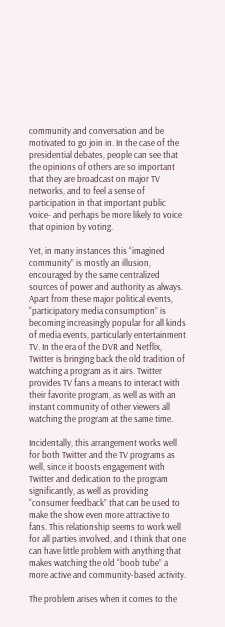community and conversation and be motivated to go join in. In the case of the presidential debates, people can see that the opinions of others are so important that they are broadcast on major TV networks, and to feel a sense of participation in that important public voice- and perhaps be more likely to voice that opinion by voting.

Yet, in many instances this “imagined community” is mostly an illusion, encouraged by the same centralized sources of power and authority as always. Apart from these major political events, “participatory media consumption” is becoming increasingly popular for all kinds of media events, particularly entertainment TV. In the era of the DVR and Netflix, Twitter is bringing back the old tradition of watching a program as it airs. Twitter provides TV fans a means to interact with their favorite program, as well as with an instant community of other viewers all watching the program at the same time.

Incidentally, this arrangement works well for both Twitter and the TV programs as well, since it boosts engagement with Twitter and dedication to the program significantly, as well as providing “consumer feedback” that can be used to make the show even more attractive to fans. This relationship seems to work well for all parties involved, and I think that one can have little problem with anything that makes watching the old “boob tube” a more active and community-based activity.

The problem arises when it comes to the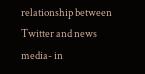relationship between Twitter and news media- in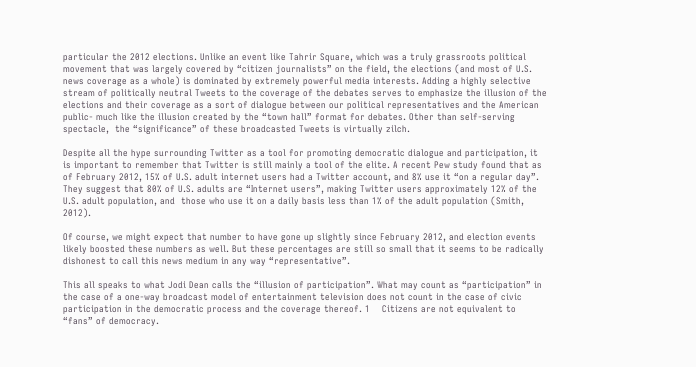particular the 2012 elections. Unlike an event like Tahrir Square, which was a truly grassroots political movement that was largely covered by “citizen journalists” on the field, the elections (and most of U.S. news coverage as a whole) is dominated by extremely powerful media interests. Adding a highly selective stream of politically neutral Tweets to the coverage of the debates serves to emphasize the illusion of the elections and their coverage as a sort of dialogue between our political representatives and the American public- much like the illusion created by the “town hall” format for debates. Other than self-serving spectacle,  the “significance” of these broadcasted Tweets is virtually zilch.

Despite all the hype surrounding Twitter as a tool for promoting democratic dialogue and participation, it is important to remember that Twitter is still mainly a tool of the elite. A recent Pew study found that as of February 2012, 15% of U.S. adult internet users had a Twitter account, and 8% use it “on a regular day”. They suggest that 80% of U.S. adults are “Internet users”, making Twitter users approximately 12% of the U.S. adult population, and  those who use it on a daily basis less than 1% of the adult population (Smith, 2012).

Of course, we might expect that number to have gone up slightly since February 2012, and election events likely boosted these numbers as well. But these percentages are still so small that it seems to be radically dishonest to call this news medium in any way “representative”.

This all speaks to what Jodi Dean calls the “illusion of participation”. What may count as “participation” in the case of a one-way broadcast model of entertainment television does not count in the case of civic participation in the democratic process and the coverage thereof. 1    Citizens are not equivalent to “fans” of democracy.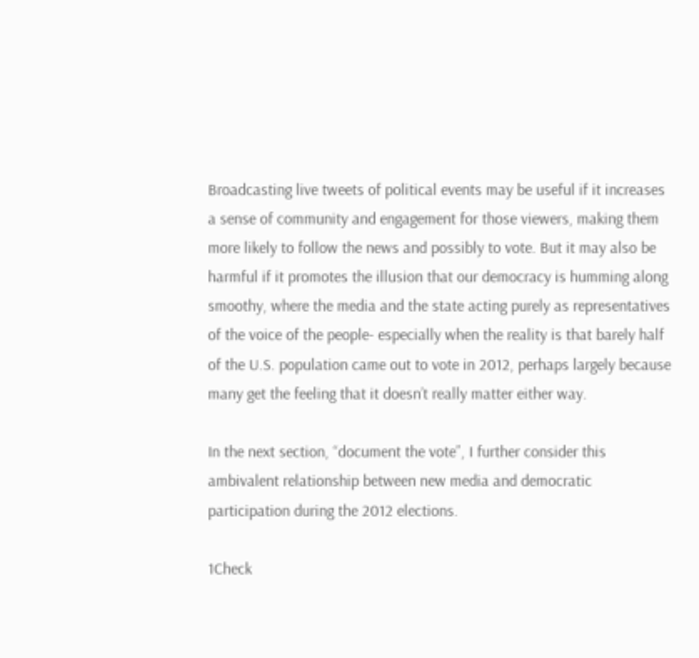Broadcasting live tweets of political events may be useful if it increases a sense of community and engagement for those viewers, making them more likely to follow the news and possibly to vote. But it may also be harmful if it promotes the illusion that our democracy is humming along smoothy, where the media and the state acting purely as representatives of the voice of the people- especially when the reality is that barely half of the U.S. population came out to vote in 2012, perhaps largely because many get the feeling that it doesn’t really matter either way.

In the next section, “document the vote”, I further consider this ambivalent relationship between new media and democratic participation during the 2012 elections.

1Check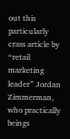out this particularly crass article by “retail marketing leader” Jordan Zimmerman, who practically beings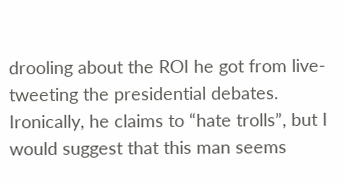drooling about the ROI he got from live-tweeting the presidential debates. Ironically, he claims to “hate trolls”, but I would suggest that this man seems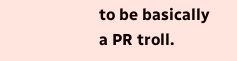to be basically a PR troll.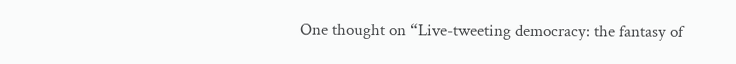One thought on “Live-tweeting democracy: the fantasy of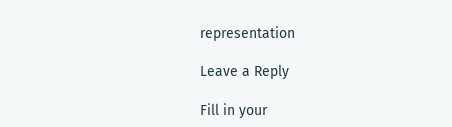representation

Leave a Reply

Fill in your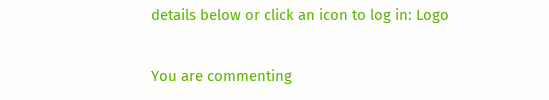details below or click an icon to log in: Logo

You are commenting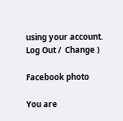using your account. Log Out /  Change )

Facebook photo

You are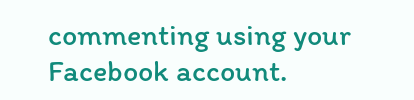commenting using your Facebook account.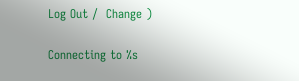Log Out /  Change )

Connecting to %s